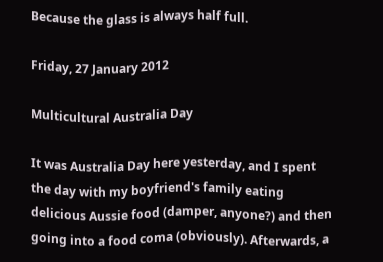Because the glass is always half full.

Friday, 27 January 2012

Multicultural Australia Day

It was Australia Day here yesterday, and I spent the day with my boyfriend's family eating delicious Aussie food (damper, anyone?) and then going into a food coma (obviously). Afterwards, a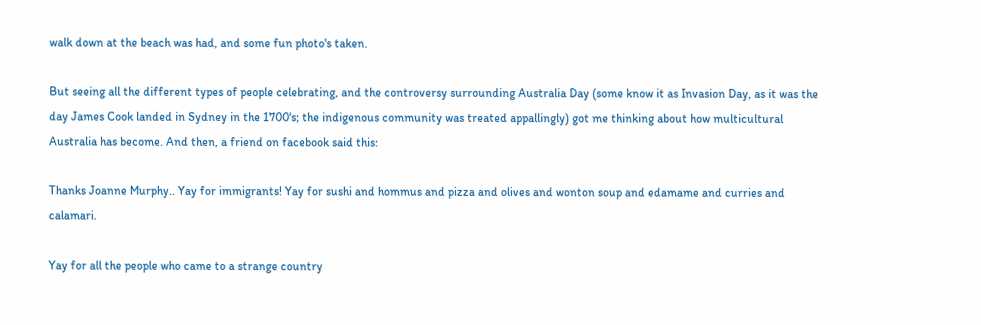walk down at the beach was had, and some fun photo's taken.

But seeing all the different types of people celebrating, and the controversy surrounding Australia Day (some know it as Invasion Day, as it was the day James Cook landed in Sydney in the 1700's; the indigenous community was treated appallingly) got me thinking about how multicultural Australia has become. And then, a friend on facebook said this:

Thanks Joanne Murphy.. Yay for immigrants! Yay for sushi and hommus and pizza and olives and wonton soup and edamame and curries and calamari.

Yay for all the people who came to a strange country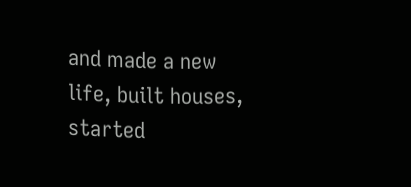and made a new life, built houses, started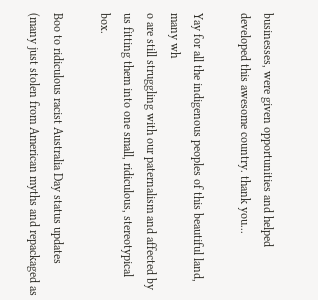businesses, were given opportunities and helped developed this awesome country. thank you...

Yay for all the indigenous peoples of this beautiful land, many wh
o are still struggling with our paternalism and affected by us fitting them into one small, ridiculous, stereotypical box.

Boo to ridiculous racist Australia Day status updates (many just stolen from American myths and repackaged as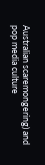Australian scaremongering) and pop media culture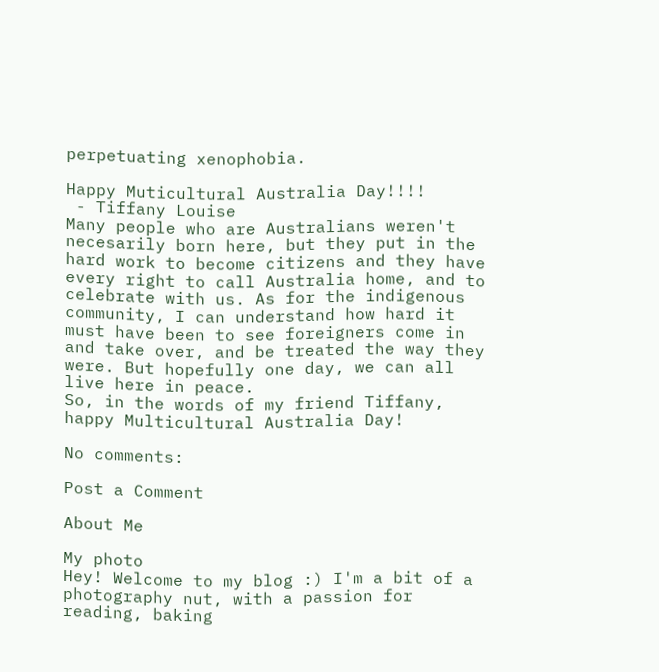perpetuating xenophobia.

Happy Muticultural Australia Day!!!!
 - Tiffany Louise
Many people who are Australians weren't necesarily born here, but they put in the hard work to become citizens and they have every right to call Australia home, and to celebrate with us. As for the indigenous community, I can understand how hard it must have been to see foreigners come in and take over, and be treated the way they were. But hopefully one day, we can all live here in peace.
So, in the words of my friend Tiffany, happy Multicultural Australia Day!

No comments:

Post a Comment

About Me

My photo
Hey! Welcome to my blog :) I'm a bit of a photography nut, with a passion for reading, baking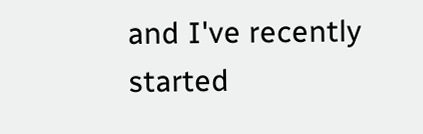and I've recently started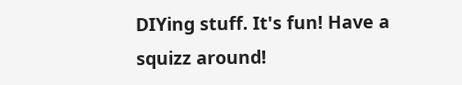DIYing stuff. It's fun! Have a squizz around!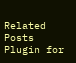Related Posts Plugin for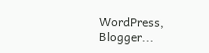WordPress, Blogger...